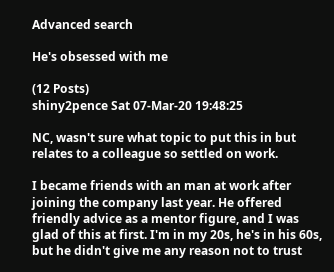Advanced search

He's obsessed with me

(12 Posts)
shiny2pence Sat 07-Mar-20 19:48:25

NC, wasn't sure what topic to put this in but relates to a colleague so settled on work.

I became friends with an man at work after joining the company last year. He offered friendly advice as a mentor figure, and I was glad of this at first. I'm in my 20s, he's in his 60s, but he didn't give me any reason not to trust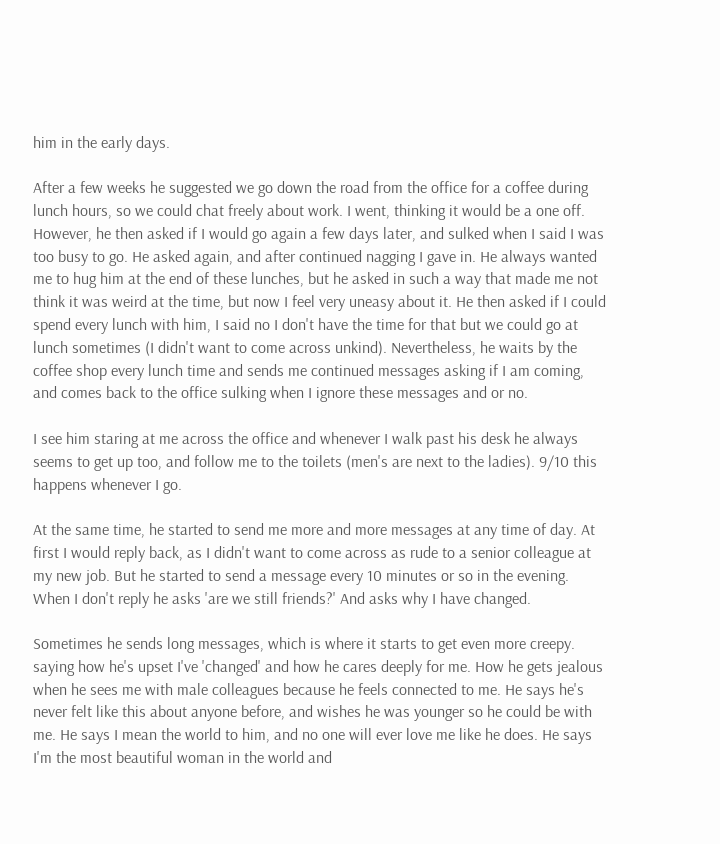him in the early days.

After a few weeks he suggested we go down the road from the office for a coffee during lunch hours, so we could chat freely about work. I went, thinking it would be a one off. However, he then asked if I would go again a few days later, and sulked when I said I was too busy to go. He asked again, and after continued nagging I gave in. He always wanted me to hug him at the end of these lunches, but he asked in such a way that made me not think it was weird at the time, but now I feel very uneasy about it. He then asked if I could spend every lunch with him, I said no I don't have the time for that but we could go at lunch sometimes (I didn't want to come across unkind). Nevertheless, he waits by the coffee shop every lunch time and sends me continued messages asking if I am coming, and comes back to the office sulking when I ignore these messages and or no.

I see him staring at me across the office and whenever I walk past his desk he always seems to get up too, and follow me to the toilets (men's are next to the ladies). 9/10 this happens whenever I go.

At the same time, he started to send me more and more messages at any time of day. At first I would reply back, as I didn't want to come across as rude to a senior colleague at my new job. But he started to send a message every 10 minutes or so in the evening. When I don't reply he asks 'are we still friends?' And asks why I have changed.

Sometimes he sends long messages, which is where it starts to get even more creepy. saying how he's upset I've 'changed' and how he cares deeply for me. How he gets jealous when he sees me with male colleagues because he feels connected to me. He says he's never felt like this about anyone before, and wishes he was younger so he could be with me. He says I mean the world to him, and no one will ever love me like he does. He says I'm the most beautiful woman in the world and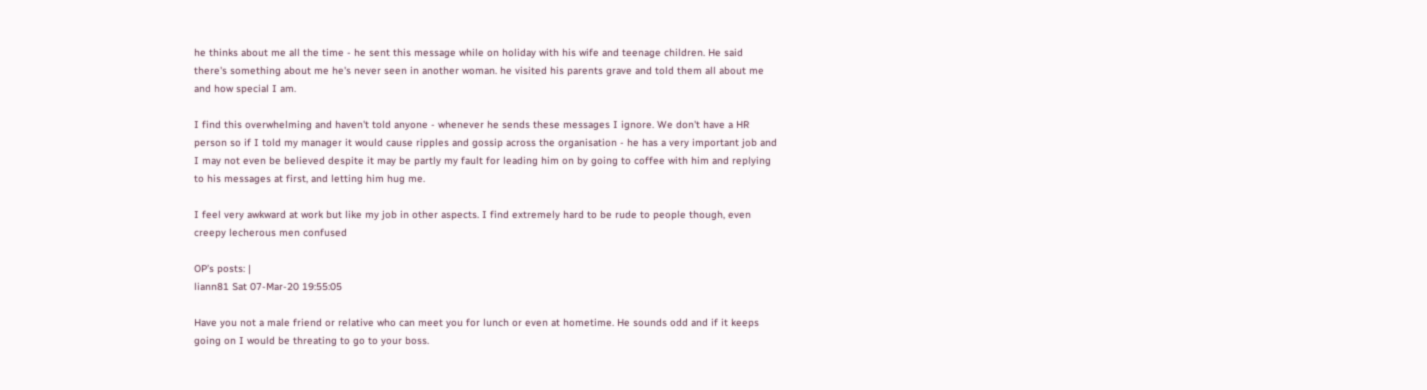he thinks about me all the time - he sent this message while on holiday with his wife and teenage children. He said there's something about me he's never seen in another woman. he visited his parents grave and told them all about me and how special I am.

I find this overwhelming and haven't told anyone - whenever he sends these messages I ignore. We don't have a HR person so if I told my manager it would cause ripples and gossip across the organisation - he has a very important job and I may not even be believed despite it may be partly my fault for leading him on by going to coffee with him and replying to his messages at first, and letting him hug me.

I feel very awkward at work but like my job in other aspects. I find extremely hard to be rude to people though, even creepy lecherous men confused

OP’s posts: |
liann81 Sat 07-Mar-20 19:55:05

Have you not a male friend or relative who can meet you for lunch or even at hometime. He sounds odd and if it keeps going on I would be threating to go to your boss.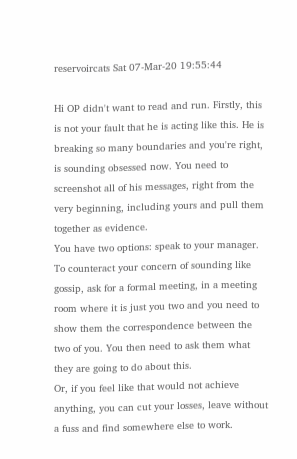reservoircats Sat 07-Mar-20 19:55:44

Hi OP didn't want to read and run. Firstly, this is not your fault that he is acting like this. He is breaking so many boundaries and you're right, is sounding obsessed now. You need to screenshot all of his messages, right from the very beginning, including yours and pull them together as evidence.
You have two options: speak to your manager. To counteract your concern of sounding like gossip, ask for a formal meeting, in a meeting room where it is just you two and you need to show them the correspondence between the two of you. You then need to ask them what they are going to do about this.
Or, if you feel like that would not achieve anything, you can cut your losses, leave without a fuss and find somewhere else to work.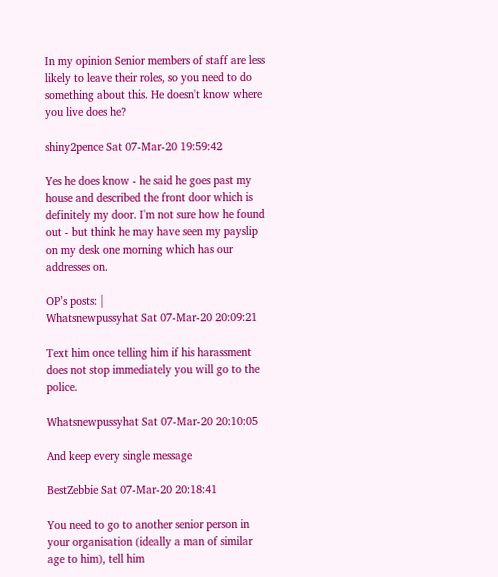In my opinion Senior members of staff are less likely to leave their roles, so you need to do something about this. He doesn't know where you live does he?

shiny2pence Sat 07-Mar-20 19:59:42

Yes he does know - he said he goes past my house and described the front door which is definitely my door. I'm not sure how he found out - but think he may have seen my payslip on my desk one morning which has our addresses on.

OP’s posts: |
Whatsnewpussyhat Sat 07-Mar-20 20:09:21

Text him once telling him if his harassment does not stop immediately you will go to the police.

Whatsnewpussyhat Sat 07-Mar-20 20:10:05

And keep every single message

BestZebbie Sat 07-Mar-20 20:18:41

You need to go to another senior person in your organisation (ideally a man of similar age to him), tell him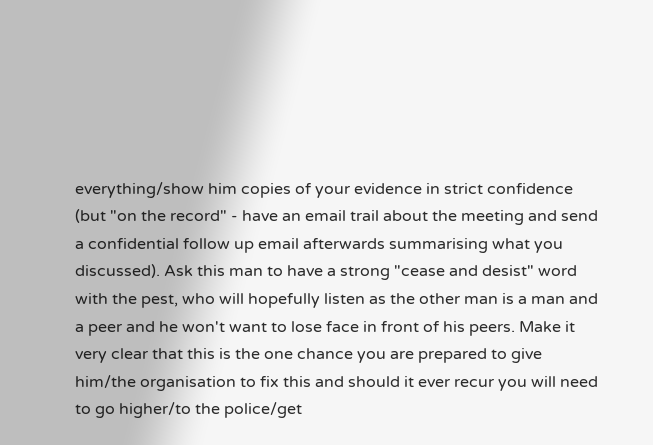everything/show him copies of your evidence in strict confidence (but "on the record" - have an email trail about the meeting and send a confidential follow up email afterwards summarising what you discussed). Ask this man to have a strong "cease and desist" word with the pest, who will hopefully listen as the other man is a man and a peer and he won't want to lose face in front of his peers. Make it very clear that this is the one chance you are prepared to give him/the organisation to fix this and should it ever recur you will need to go higher/to the police/get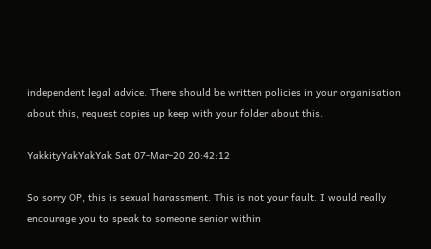independent legal advice. There should be written policies in your organisation about this, request copies up keep with your folder about this.

YakkityYakYakYak Sat 07-Mar-20 20:42:12

So sorry OP, this is sexual harassment. This is not your fault. I would really encourage you to speak to someone senior within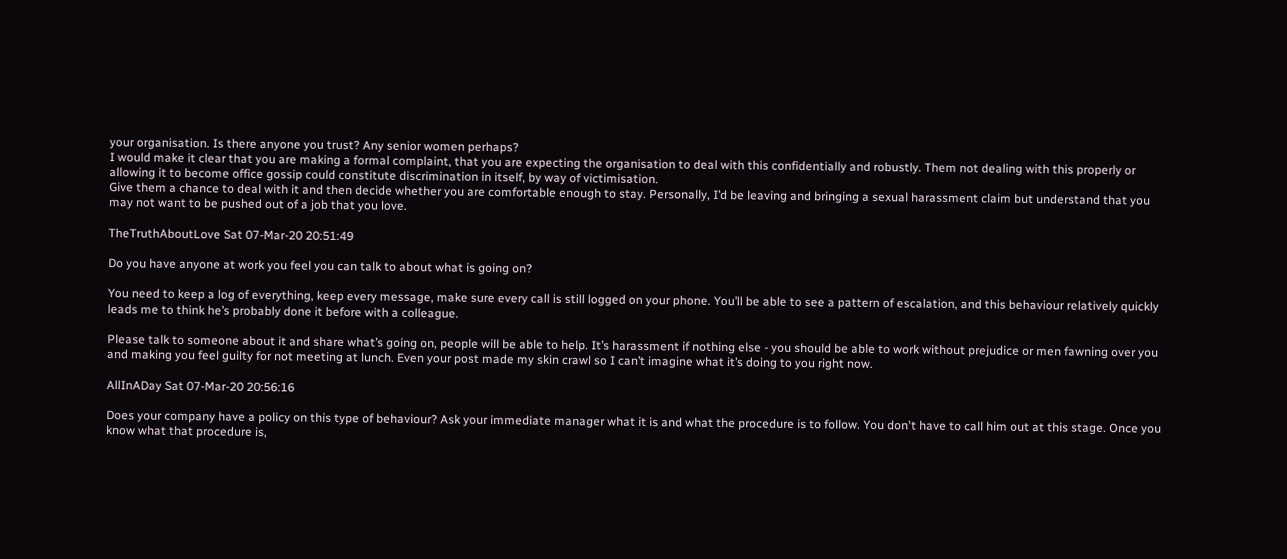your organisation. Is there anyone you trust? Any senior women perhaps?
I would make it clear that you are making a formal complaint, that you are expecting the organisation to deal with this confidentially and robustly. Them not dealing with this properly or allowing it to become office gossip could constitute discrimination in itself, by way of victimisation.
Give them a chance to deal with it and then decide whether you are comfortable enough to stay. Personally, I’d be leaving and bringing a sexual harassment claim but understand that you may not want to be pushed out of a job that you love.

TheTruthAboutLove Sat 07-Mar-20 20:51:49

Do you have anyone at work you feel you can talk to about what is going on?

You need to keep a log of everything, keep every message, make sure every call is still logged on your phone. You’ll be able to see a pattern of escalation, and this behaviour relatively quickly leads me to think he’s probably done it before with a colleague.

Please talk to someone about it and share what’s going on, people will be able to help. It’s harassment if nothing else - you should be able to work without prejudice or men fawning over you and making you feel guilty for not meeting at lunch. Even your post made my skin crawl so I can’t imagine what it’s doing to you right now.

AllInADay Sat 07-Mar-20 20:56:16

Does your company have a policy on this type of behaviour? Ask your immediate manager what it is and what the procedure is to follow. You don't have to call him out at this stage. Once you know what that procedure is,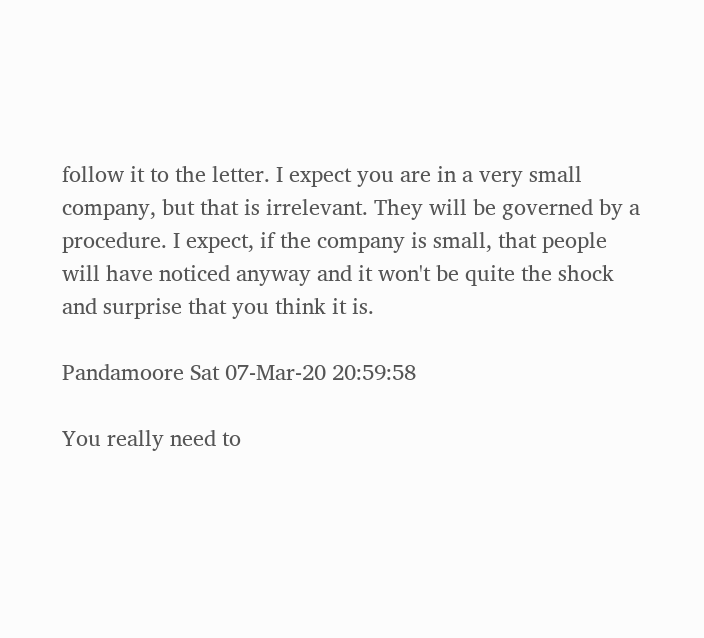follow it to the letter. I expect you are in a very small company, but that is irrelevant. They will be governed by a procedure. I expect, if the company is small, that people will have noticed anyway and it won't be quite the shock and surprise that you think it is.

Pandamoore Sat 07-Mar-20 20:59:58

You really need to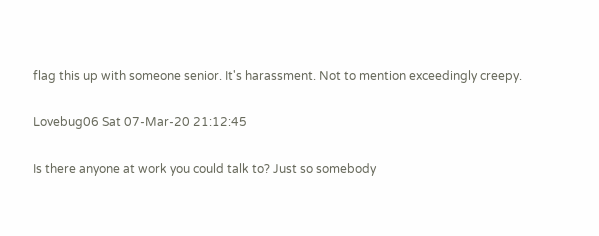flag this up with someone senior. It's harassment. Not to mention exceedingly creepy.

Lovebug06 Sat 07-Mar-20 21:12:45

Is there anyone at work you could talk to? Just so somebody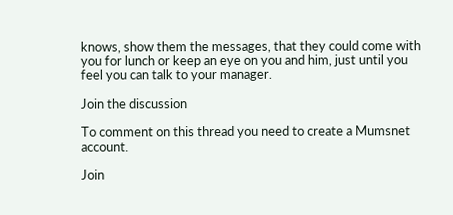knows, show them the messages, that they could come with you for lunch or keep an eye on you and him, just until you feel you can talk to your manager.

Join the discussion

To comment on this thread you need to create a Mumsnet account.

Join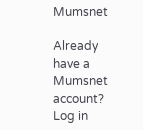Mumsnet

Already have a Mumsnet account? Log in